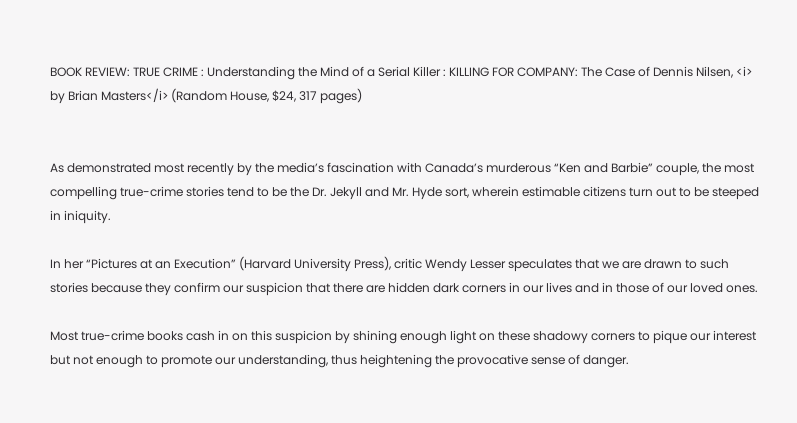BOOK REVIEW: TRUE CRIME : Understanding the Mind of a Serial Killer : KILLING FOR COMPANY: The Case of Dennis Nilsen, <i> by Brian Masters</i> (Random House, $24, 317 pages)


As demonstrated most recently by the media’s fascination with Canada’s murderous “Ken and Barbie” couple, the most compelling true-crime stories tend to be the Dr. Jekyll and Mr. Hyde sort, wherein estimable citizens turn out to be steeped in iniquity.

In her “Pictures at an Execution” (Harvard University Press), critic Wendy Lesser speculates that we are drawn to such stories because they confirm our suspicion that there are hidden dark corners in our lives and in those of our loved ones.

Most true-crime books cash in on this suspicion by shining enough light on these shadowy corners to pique our interest but not enough to promote our understanding, thus heightening the provocative sense of danger.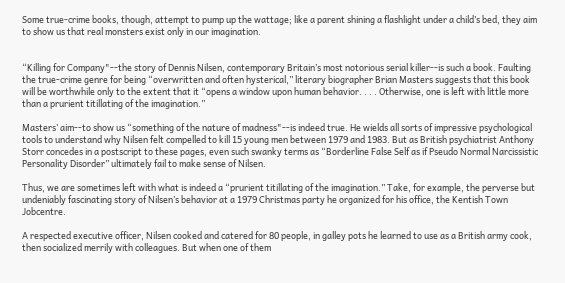Some true-crime books, though, attempt to pump up the wattage; like a parent shining a flashlight under a child’s bed, they aim to show us that real monsters exist only in our imagination.


“Killing for Company"--the story of Dennis Nilsen, contemporary Britain’s most notorious serial killer--is such a book. Faulting the true-crime genre for being “overwritten and often hysterical,” literary biographer Brian Masters suggests that this book will be worthwhile only to the extent that it “opens a window upon human behavior. . . . Otherwise, one is left with little more than a prurient titillating of the imagination.”

Masters’ aim--to show us “something of the nature of madness"--is indeed true. He wields all sorts of impressive psychological tools to understand why Nilsen felt compelled to kill 15 young men between 1979 and 1983. But as British psychiatrist Anthony Storr concedes in a postscript to these pages, even such swanky terms as “Borderline False Self as if Pseudo Normal Narcissistic Personality Disorder” ultimately fail to make sense of Nilsen.

Thus, we are sometimes left with what is indeed a “prurient titillating of the imagination.” Take, for example, the perverse but undeniably fascinating story of Nilsen’s behavior at a 1979 Christmas party he organized for his office, the Kentish Town Jobcentre.

A respected executive officer, Nilsen cooked and catered for 80 people, in galley pots he learned to use as a British army cook, then socialized merrily with colleagues. But when one of them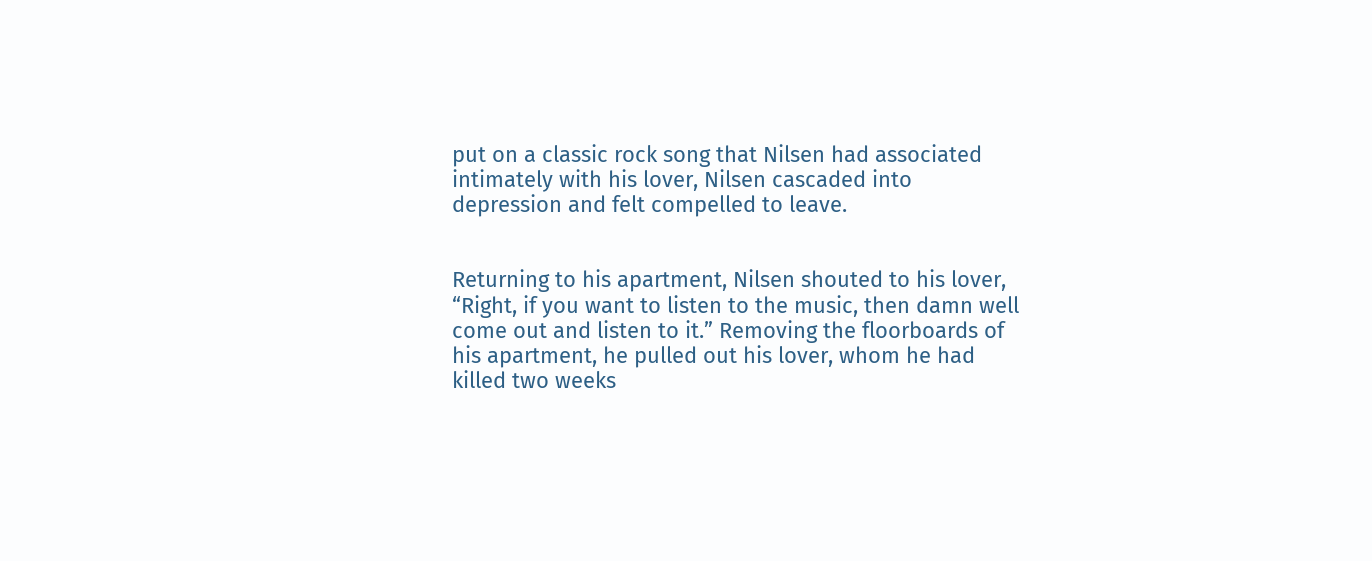put on a classic rock song that Nilsen had associated intimately with his lover, Nilsen cascaded into depression and felt compelled to leave.


Returning to his apartment, Nilsen shouted to his lover, “Right, if you want to listen to the music, then damn well come out and listen to it.” Removing the floorboards of his apartment, he pulled out his lover, whom he had killed two weeks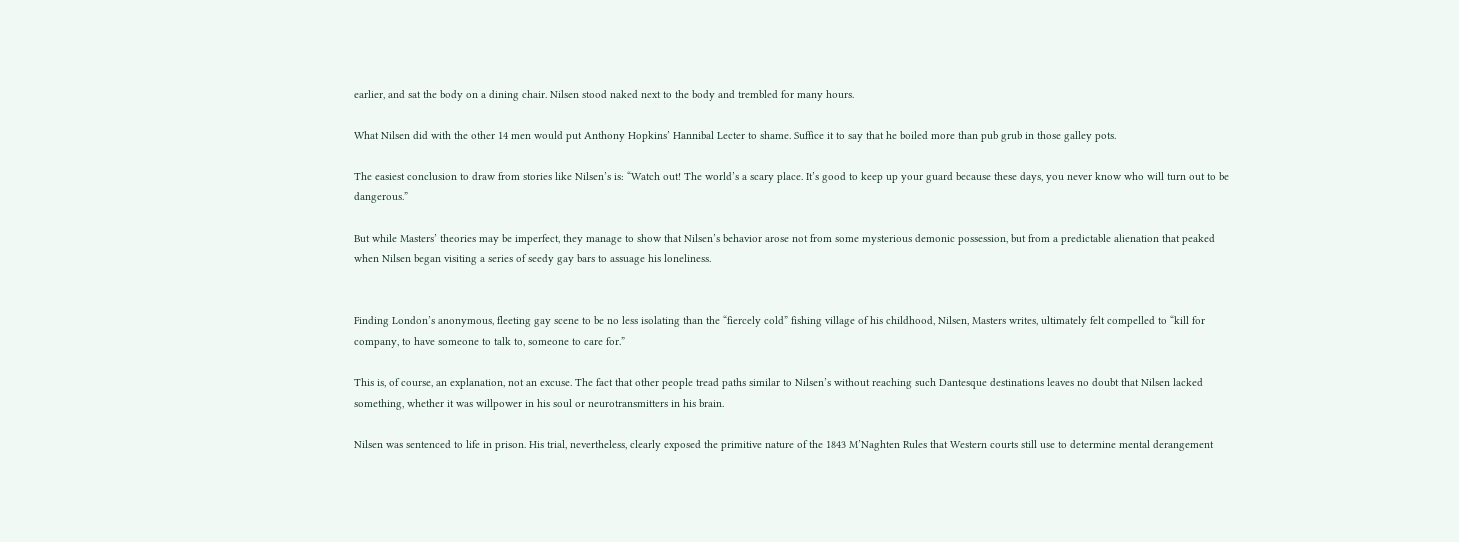earlier, and sat the body on a dining chair. Nilsen stood naked next to the body and trembled for many hours.

What Nilsen did with the other 14 men would put Anthony Hopkins’ Hannibal Lecter to shame. Suffice it to say that he boiled more than pub grub in those galley pots.

The easiest conclusion to draw from stories like Nilsen’s is: “Watch out! The world’s a scary place. It’s good to keep up your guard because these days, you never know who will turn out to be dangerous.”

But while Masters’ theories may be imperfect, they manage to show that Nilsen’s behavior arose not from some mysterious demonic possession, but from a predictable alienation that peaked when Nilsen began visiting a series of seedy gay bars to assuage his loneliness.


Finding London’s anonymous, fleeting gay scene to be no less isolating than the “fiercely cold” fishing village of his childhood, Nilsen, Masters writes, ultimately felt compelled to “kill for company, to have someone to talk to, someone to care for.”

This is, of course, an explanation, not an excuse. The fact that other people tread paths similar to Nilsen’s without reaching such Dantesque destinations leaves no doubt that Nilsen lacked something, whether it was willpower in his soul or neurotransmitters in his brain.

Nilsen was sentenced to life in prison. His trial, nevertheless, clearly exposed the primitive nature of the 1843 M’Naghten Rules that Western courts still use to determine mental derangement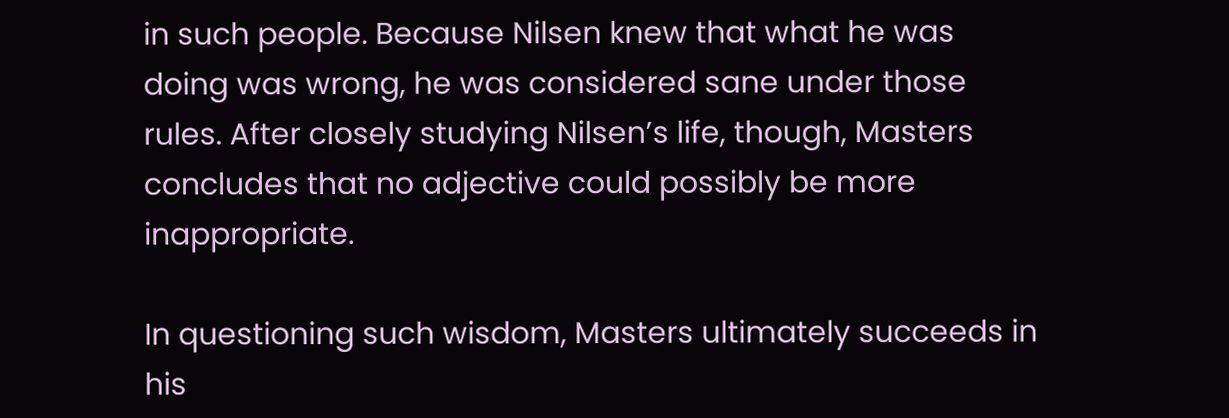in such people. Because Nilsen knew that what he was doing was wrong, he was considered sane under those rules. After closely studying Nilsen’s life, though, Masters concludes that no adjective could possibly be more inappropriate.

In questioning such wisdom, Masters ultimately succeeds in his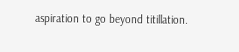aspiration to go beyond titillation.